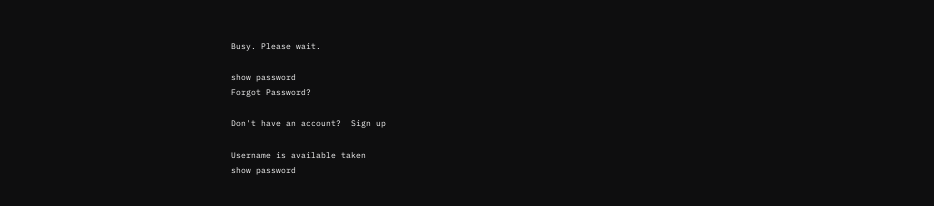Busy. Please wait.

show password
Forgot Password?

Don't have an account?  Sign up

Username is available taken
show password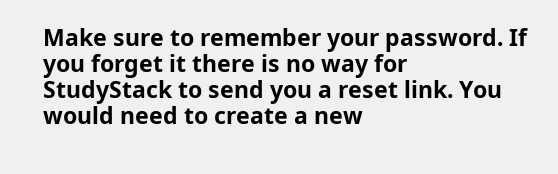Make sure to remember your password. If you forget it there is no way for StudyStack to send you a reset link. You would need to create a new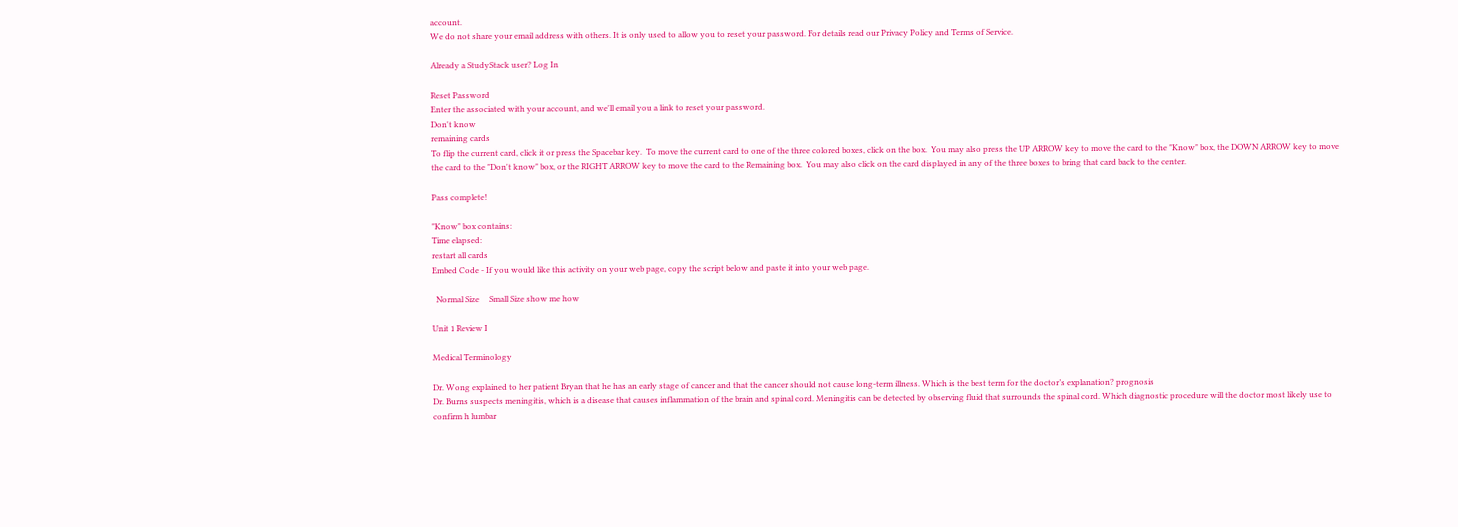account.
We do not share your email address with others. It is only used to allow you to reset your password. For details read our Privacy Policy and Terms of Service.

Already a StudyStack user? Log In

Reset Password
Enter the associated with your account, and we'll email you a link to reset your password.
Don't know
remaining cards
To flip the current card, click it or press the Spacebar key.  To move the current card to one of the three colored boxes, click on the box.  You may also press the UP ARROW key to move the card to the "Know" box, the DOWN ARROW key to move the card to the "Don't know" box, or the RIGHT ARROW key to move the card to the Remaining box.  You may also click on the card displayed in any of the three boxes to bring that card back to the center.

Pass complete!

"Know" box contains:
Time elapsed:
restart all cards
Embed Code - If you would like this activity on your web page, copy the script below and paste it into your web page.

  Normal Size     Small Size show me how

Unit 1 Review I

Medical Terminology

Dr. Wong explained to her patient Bryan that he has an early stage of cancer and that the cancer should not cause long-term illness. Which is the best term for the doctor’s explanation? prognosis
Dr. Burns suspects meningitis, which is a disease that causes inflammation of the brain and spinal cord. Meningitis can be detected by observing fluid that surrounds the spinal cord. Which diagnostic procedure will the doctor most likely use to confirm h lumbar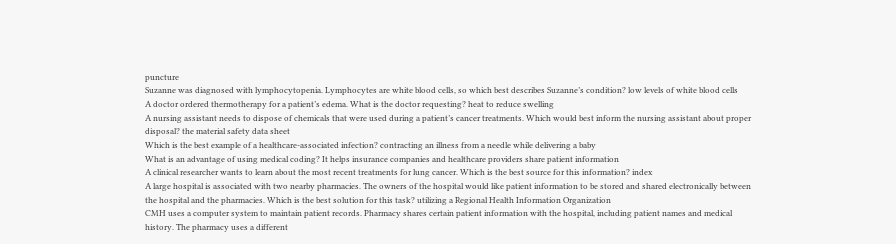puncture
Suzanne was diagnosed with lymphocytopenia. Lymphocytes are white blood cells, so which best describes Suzanne’s condition? low levels of white blood cells
A doctor ordered thermotherapy for a patient’s edema. What is the doctor requesting? heat to reduce swelling
A nursing assistant needs to dispose of chemicals that were used during a patient’s cancer treatments. Which would best inform the nursing assistant about proper disposal? the material safety data sheet
Which is the best example of a healthcare-associated infection? contracting an illness from a needle while delivering a baby
What is an advantage of using medical coding? It helps insurance companies and healthcare providers share patient information
A clinical researcher wants to learn about the most recent treatments for lung cancer. Which is the best source for this information? index
A large hospital is associated with two nearby pharmacies. The owners of the hospital would like patient information to be stored and shared electronically between the hospital and the pharmacies. Which is the best solution for this task? utilizing a Regional Health Information Organization
CMH uses a computer system to maintain patient records. Pharmacy shares certain patient information with the hospital, including patient names and medical history. The pharmacy uses a different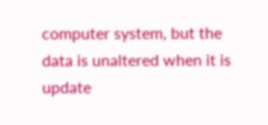computer system, but the data is unaltered when it is update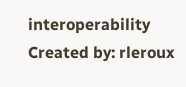interoperability
Created by: rleroux